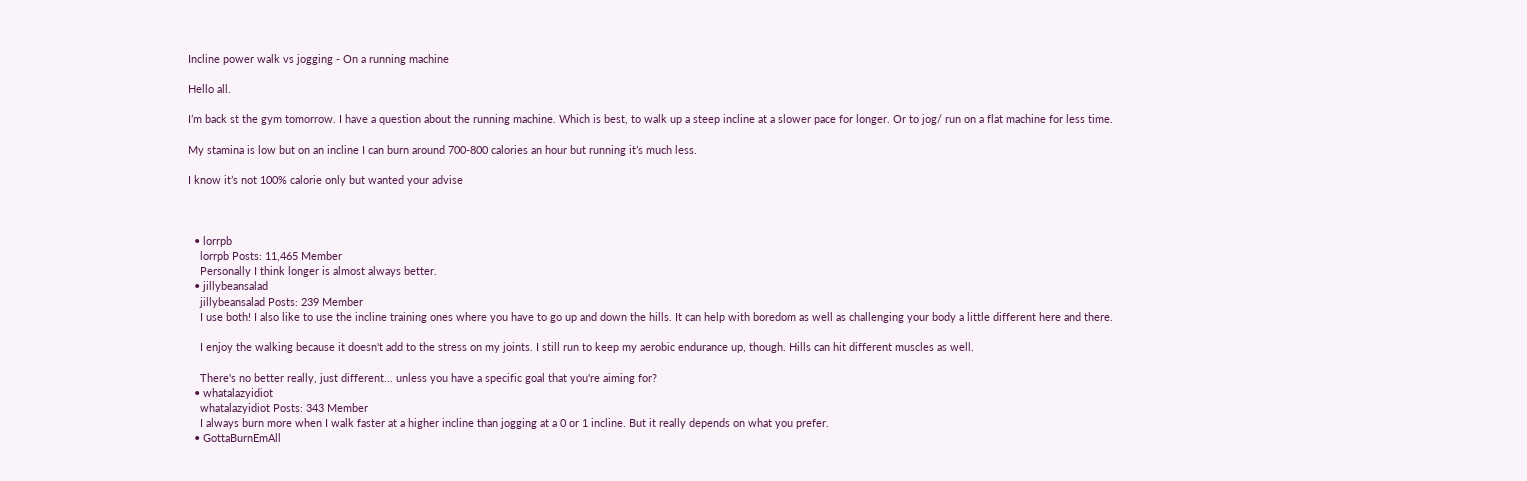Incline power walk vs jogging - On a running machine

Hello all.

I’m back st the gym tomorrow. I have a question about the running machine. Which is best, to walk up a steep incline at a slower pace for longer. Or to jog/ run on a flat machine for less time.

My stamina is low but on an incline I can burn around 700-800 calories an hour but running it’s much less.

I know it’s not 100% calorie only but wanted your advise



  • lorrpb
    lorrpb Posts: 11,465 Member
    Personally I think longer is almost always better.
  • jillybeansalad
    jillybeansalad Posts: 239 Member
    I use both! I also like to use the incline training ones where you have to go up and down the hills. It can help with boredom as well as challenging your body a little different here and there.

    I enjoy the walking because it doesn't add to the stress on my joints. I still run to keep my aerobic endurance up, though. Hills can hit different muscles as well.

    There's no better really, just different... unless you have a specific goal that you're aiming for?
  • whatalazyidiot
    whatalazyidiot Posts: 343 Member
    I always burn more when I walk faster at a higher incline than jogging at a 0 or 1 incline. But it really depends on what you prefer.
  • GottaBurnEmAll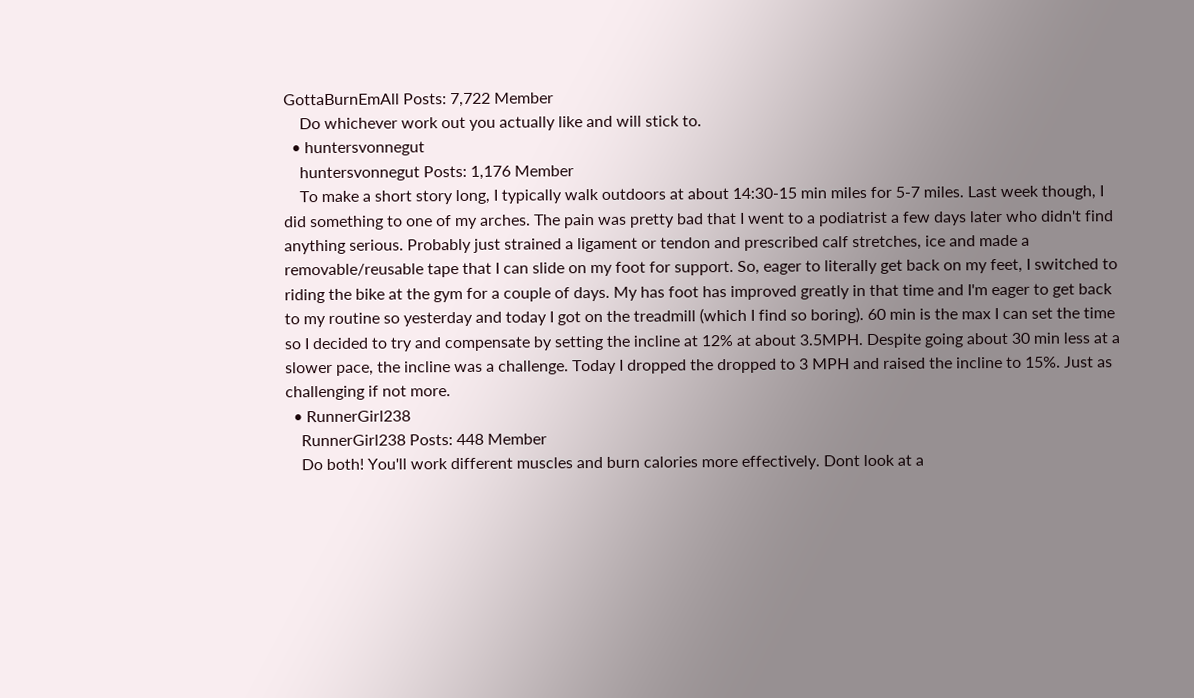GottaBurnEmAll Posts: 7,722 Member
    Do whichever work out you actually like and will stick to.
  • huntersvonnegut
    huntersvonnegut Posts: 1,176 Member
    To make a short story long, I typically walk outdoors at about 14:30-15 min miles for 5-7 miles. Last week though, I did something to one of my arches. The pain was pretty bad that I went to a podiatrist a few days later who didn't find anything serious. Probably just strained a ligament or tendon and prescribed calf stretches, ice and made a removable/reusable tape that I can slide on my foot for support. So, eager to literally get back on my feet, I switched to riding the bike at the gym for a couple of days. My has foot has improved greatly in that time and I'm eager to get back to my routine so yesterday and today I got on the treadmill (which I find so boring). 60 min is the max I can set the time so I decided to try and compensate by setting the incline at 12% at about 3.5MPH. Despite going about 30 min less at a slower pace, the incline was a challenge. Today I dropped the dropped to 3 MPH and raised the incline to 15%. Just as challenging if not more.
  • RunnerGirl238
    RunnerGirl238 Posts: 448 Member
    Do both! You'll work different muscles and burn calories more effectively. Dont look at a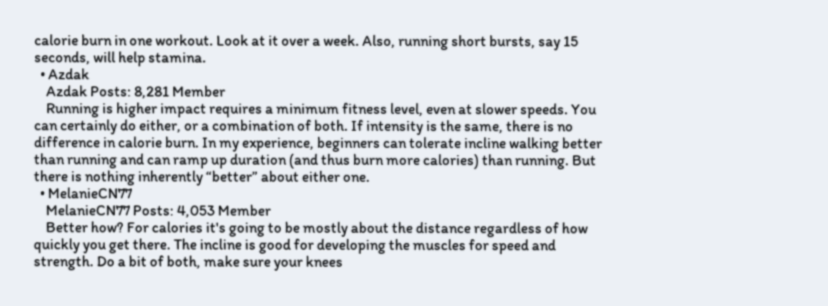calorie burn in one workout. Look at it over a week. Also, running short bursts, say 15 seconds, will help stamina.
  • Azdak
    Azdak Posts: 8,281 Member
    Running is higher impact requires a minimum fitness level, even at slower speeds. You can certainly do either, or a combination of both. If intensity is the same, there is no difference in calorie burn. In my experience, beginners can tolerate incline walking better than running and can ramp up duration (and thus burn more calories) than running. But there is nothing inherently “better” about either one.
  • MelanieCN77
    MelanieCN77 Posts: 4,053 Member
    Better how? For calories it's going to be mostly about the distance regardless of how quickly you get there. The incline is good for developing the muscles for speed and strength. Do a bit of both, make sure your knees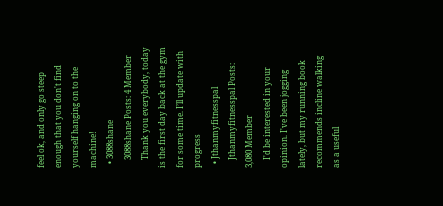feel ok, and only go steep enough that you don't find yourself hanging on to the machine!
  • 3088shane
    3088shane Posts: 4 Member
    Thank you everybody, today is the first day back at the gym for some time. I’ll update with progress
  • Jthanmyfitnesspal
    Jthanmyfitnesspal Posts: 3,080 Member
    I'd be interested in your opinion. I've been jogging lately, but my running book recommends incline walking as a useful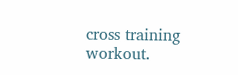cross training workout.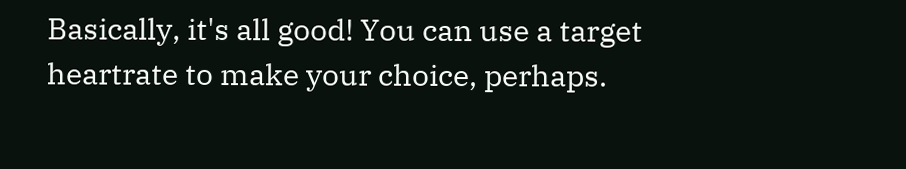Basically, it's all good! You can use a target heartrate to make your choice, perhaps.